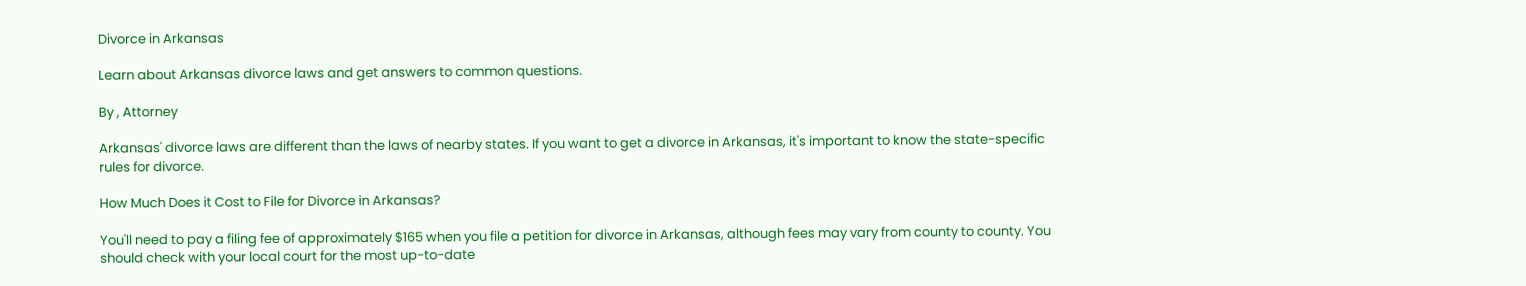Divorce in Arkansas

Learn about Arkansas divorce laws and get answers to common questions.

By , Attorney

Arkansas' divorce laws are different than the laws of nearby states. If you want to get a divorce in Arkansas, it's important to know the state-specific rules for divorce.

How Much Does it Cost to File for Divorce in Arkansas?

You'll need to pay a filing fee of approximately $165 when you file a petition for divorce in Arkansas, although fees may vary from county to county. You should check with your local court for the most up-to-date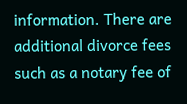information. There are additional divorce fees such as a notary fee of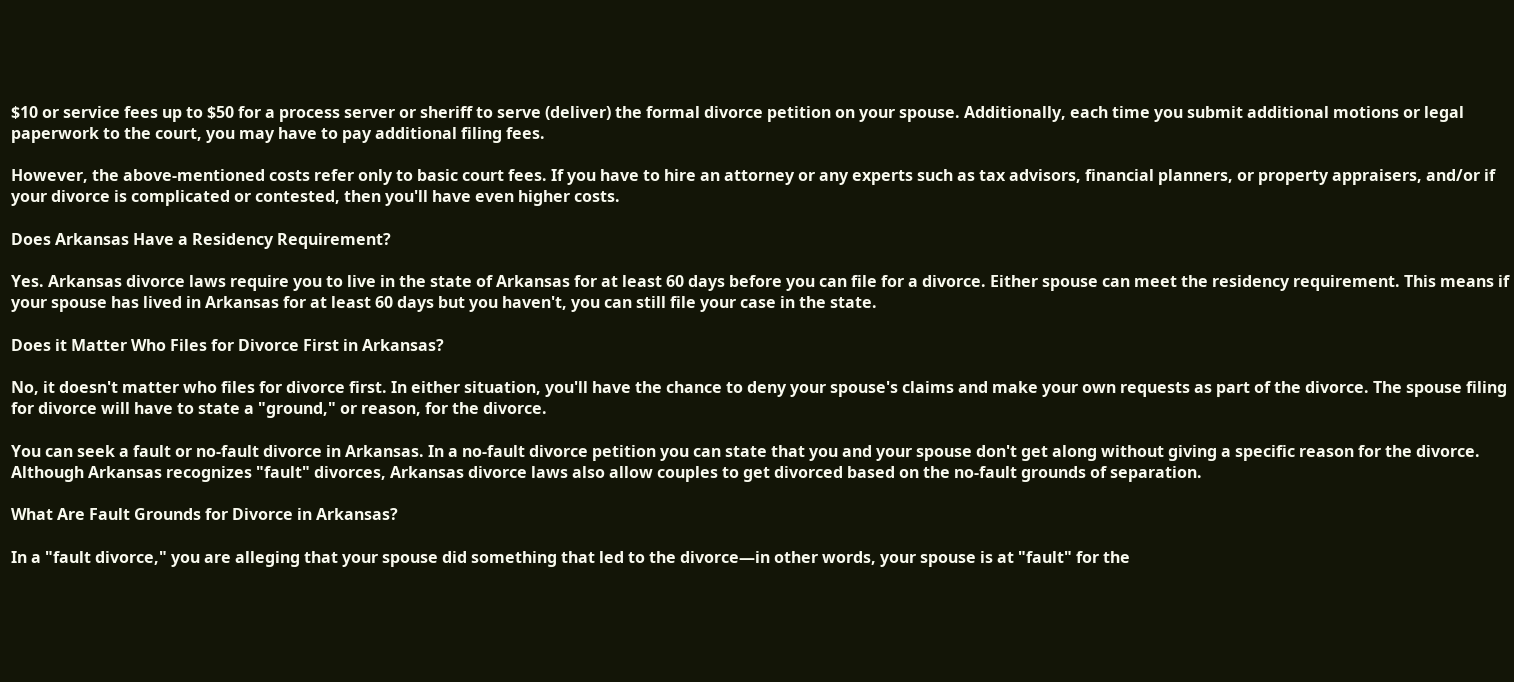$10 or service fees up to $50 for a process server or sheriff to serve (deliver) the formal divorce petition on your spouse. Additionally, each time you submit additional motions or legal paperwork to the court, you may have to pay additional filing fees.

However, the above-mentioned costs refer only to basic court fees. If you have to hire an attorney or any experts such as tax advisors, financial planners, or property appraisers, and/or if your divorce is complicated or contested, then you'll have even higher costs.

Does Arkansas Have a Residency Requirement?

Yes. Arkansas divorce laws require you to live in the state of Arkansas for at least 60 days before you can file for a divorce. Either spouse can meet the residency requirement. This means if your spouse has lived in Arkansas for at least 60 days but you haven't, you can still file your case in the state.

Does it Matter Who Files for Divorce First in Arkansas?

No, it doesn't matter who files for divorce first. In either situation, you'll have the chance to deny your spouse's claims and make your own requests as part of the divorce. The spouse filing for divorce will have to state a "ground," or reason, for the divorce.

You can seek a fault or no-fault divorce in Arkansas. In a no-fault divorce petition you can state that you and your spouse don't get along without giving a specific reason for the divorce. Although Arkansas recognizes "fault" divorces, Arkansas divorce laws also allow couples to get divorced based on the no-fault grounds of separation.

What Are Fault Grounds for Divorce in Arkansas?

In a "fault divorce," you are alleging that your spouse did something that led to the divorce—in other words, your spouse is at "fault" for the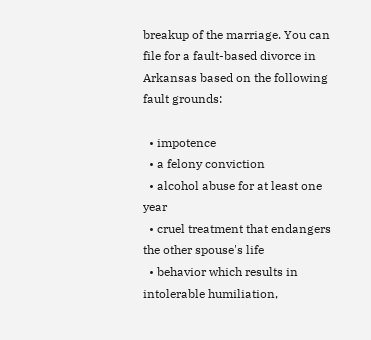breakup of the marriage. You can file for a fault-based divorce in Arkansas based on the following fault grounds:

  • impotence
  • a felony conviction
  • alcohol abuse for at least one year
  • cruel treatment that endangers the other spouse's life
  • behavior which results in intolerable humiliation,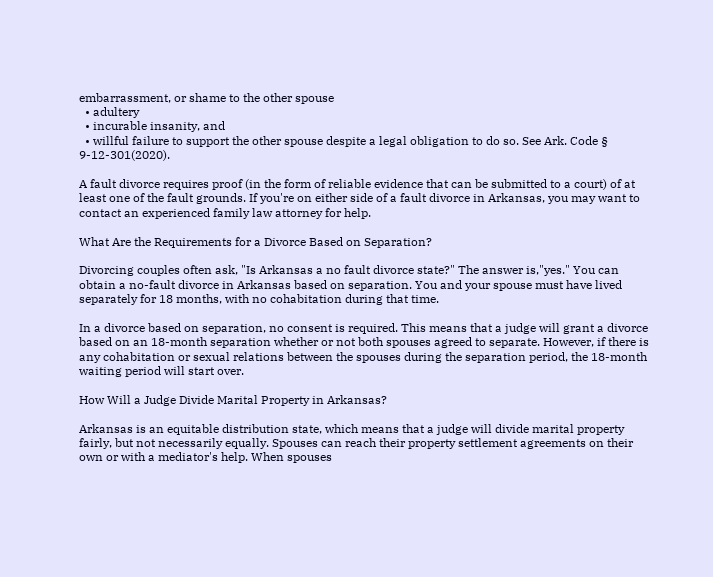embarrassment, or shame to the other spouse
  • adultery
  • incurable insanity, and
  • willful failure to support the other spouse despite a legal obligation to do so. See Ark. Code § 9-12-301(2020).

A fault divorce requires proof (in the form of reliable evidence that can be submitted to a court) of at least one of the fault grounds. If you're on either side of a fault divorce in Arkansas, you may want to contact an experienced family law attorney for help.

What Are the Requirements for a Divorce Based on Separation?

Divorcing couples often ask, "Is Arkansas a no fault divorce state?" The answer is,"yes." You can obtain a no-fault divorce in Arkansas based on separation. You and your spouse must have lived separately for 18 months, with no cohabitation during that time.

In a divorce based on separation, no consent is required. This means that a judge will grant a divorce based on an 18-month separation whether or not both spouses agreed to separate. However, if there is any cohabitation or sexual relations between the spouses during the separation period, the 18-month waiting period will start over.

How Will a Judge Divide Marital Property in Arkansas?

Arkansas is an equitable distribution state, which means that a judge will divide marital property fairly, but not necessarily equally. Spouses can reach their property settlement agreements on their own or with a mediator's help. When spouses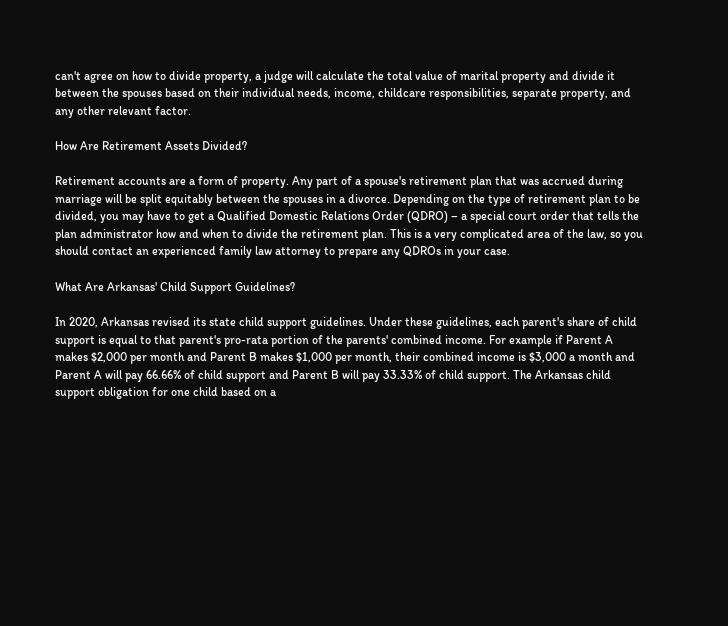can't agree on how to divide property, a judge will calculate the total value of marital property and divide it between the spouses based on their individual needs, income, childcare responsibilities, separate property, and any other relevant factor.

How Are Retirement Assets Divided?

Retirement accounts are a form of property. Any part of a spouse's retirement plan that was accrued during marriage will be split equitably between the spouses in a divorce. Depending on the type of retirement plan to be divided, you may have to get a Qualified Domestic Relations Order (QDRO) – a special court order that tells the plan administrator how and when to divide the retirement plan. This is a very complicated area of the law, so you should contact an experienced family law attorney to prepare any QDROs in your case.

What Are Arkansas' Child Support Guidelines?

In 2020, Arkansas revised its state child support guidelines. Under these guidelines, each parent's share of child support is equal to that parent's pro-rata portion of the parents' combined income. For example if Parent A makes $2,000 per month and Parent B makes $1,000 per month, their combined income is $3,000 a month and Parent A will pay 66.66% of child support and Parent B will pay 33.33% of child support. The Arkansas child support obligation for one child based on a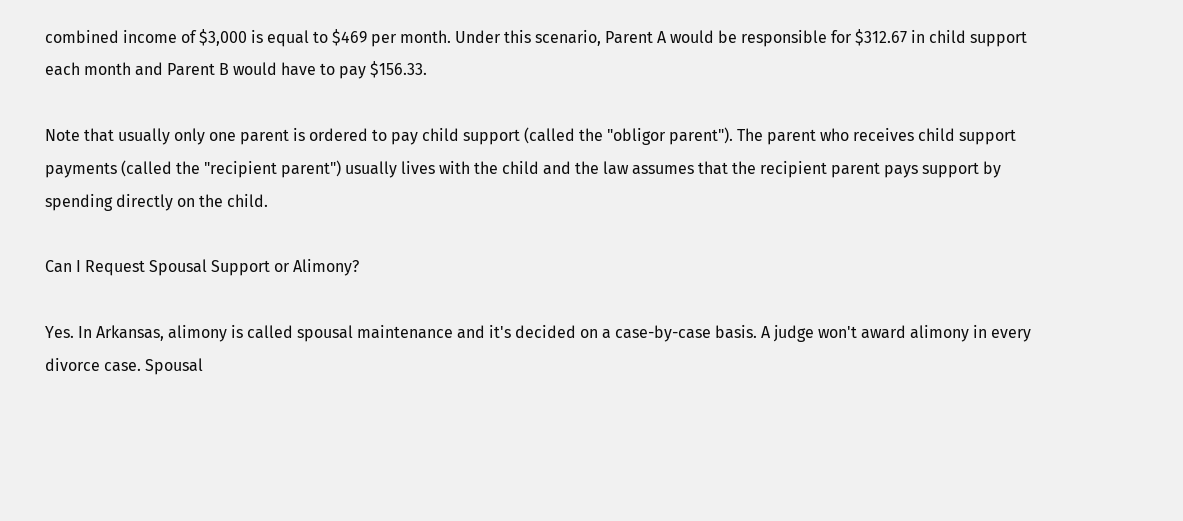combined income of $3,000 is equal to $469 per month. Under this scenario, Parent A would be responsible for $312.67 in child support each month and Parent B would have to pay $156.33.

Note that usually only one parent is ordered to pay child support (called the "obligor parent"). The parent who receives child support payments (called the "recipient parent") usually lives with the child and the law assumes that the recipient parent pays support by spending directly on the child.

Can I Request Spousal Support or Alimony?

Yes. In Arkansas, alimony is called spousal maintenance and it's decided on a case-by-case basis. A judge won't award alimony in every divorce case. Spousal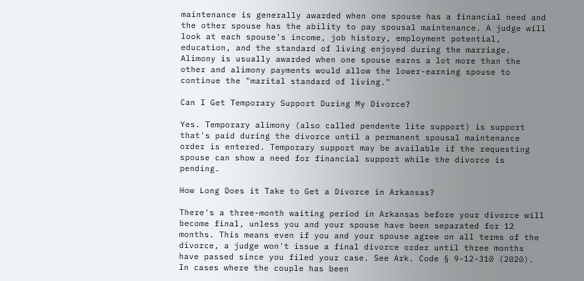maintenance is generally awarded when one spouse has a financial need and the other spouse has the ability to pay spousal maintenance. A judge will look at each spouse's income, job history, employment potential, education, and the standard of living enjoyed during the marriage. Alimony is usually awarded when one spouse earns a lot more than the other and alimony payments would allow the lower-earning spouse to continue the "marital standard of living."

Can I Get Temporary Support During My Divorce?

Yes. Temporary alimony (also called pendente lite support) is support that's paid during the divorce until a permanent spousal maintenance order is entered. Temporary support may be available if the requesting spouse can show a need for financial support while the divorce is pending.

How Long Does it Take to Get a Divorce in Arkansas?

There's a three-month waiting period in Arkansas before your divorce will become final, unless you and your spouse have been separated for 12 months. This means even if you and your spouse agree on all terms of the divorce, a judge won't issue a final divorce order until three months have passed since you filed your case. See Ark. Code § 9-12-310 (2020). In cases where the couple has been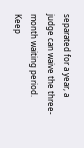separated for a year, a judge can waive the three-month waiting period. Keep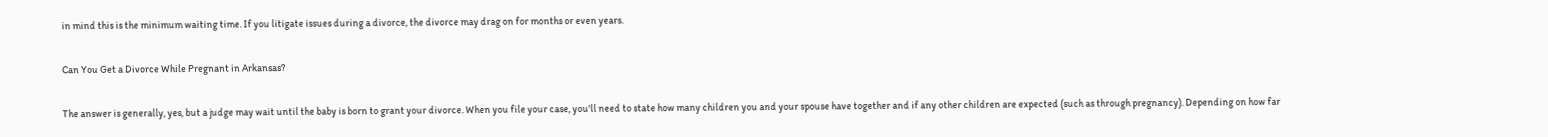in mind this is the minimum waiting time. If you litigate issues during a divorce, the divorce may drag on for months or even years.

Can You Get a Divorce While Pregnant in Arkansas?

The answer is generally, yes, but a judge may wait until the baby is born to grant your divorce. When you file your case, you'll need to state how many children you and your spouse have together and if any other children are expected (such as through pregnancy). Depending on how far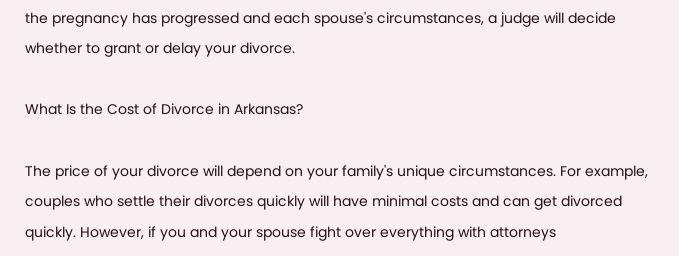the pregnancy has progressed and each spouse's circumstances, a judge will decide whether to grant or delay your divorce.

What Is the Cost of Divorce in Arkansas?

The price of your divorce will depend on your family's unique circumstances. For example, couples who settle their divorces quickly will have minimal costs and can get divorced quickly. However, if you and your spouse fight over everything with attorneys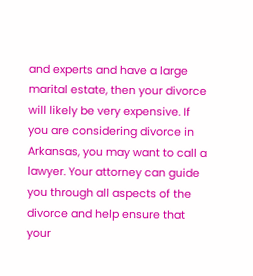and experts and have a large marital estate, then your divorce will likely be very expensive. If you are considering divorce in Arkansas, you may want to call a lawyer. Your attorney can guide you through all aspects of the divorce and help ensure that your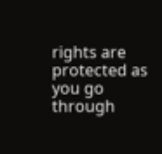rights are protected as you go through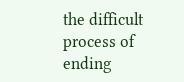the difficult process of ending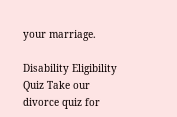your marriage.

Disability Eligibility Quiz Take our divorce quiz for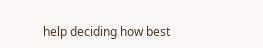help deciding how best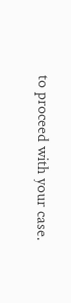to proceed with your case.